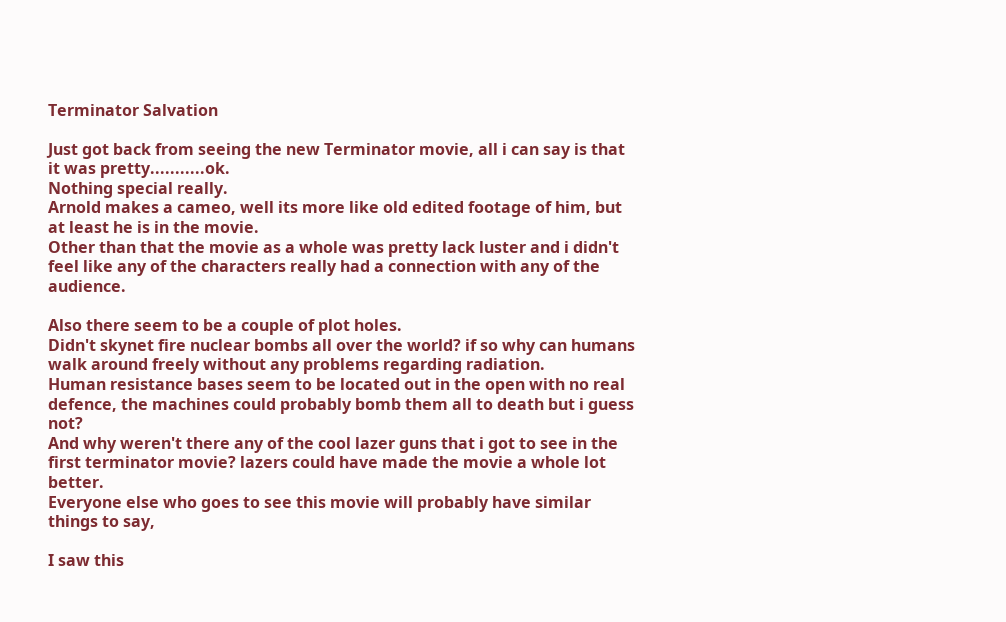Terminator Salvation

Just got back from seeing the new Terminator movie, all i can say is that it was pretty...........ok.
Nothing special really.
Arnold makes a cameo, well its more like old edited footage of him, but at least he is in the movie.
Other than that the movie as a whole was pretty lack luster and i didn't feel like any of the characters really had a connection with any of the audience.

Also there seem to be a couple of plot holes.
Didn't skynet fire nuclear bombs all over the world? if so why can humans walk around freely without any problems regarding radiation.
Human resistance bases seem to be located out in the open with no real defence, the machines could probably bomb them all to death but i guess not?
And why weren't there any of the cool lazer guns that i got to see in the first terminator movie? lazers could have made the movie a whole lot better.
Everyone else who goes to see this movie will probably have similar things to say,

I saw this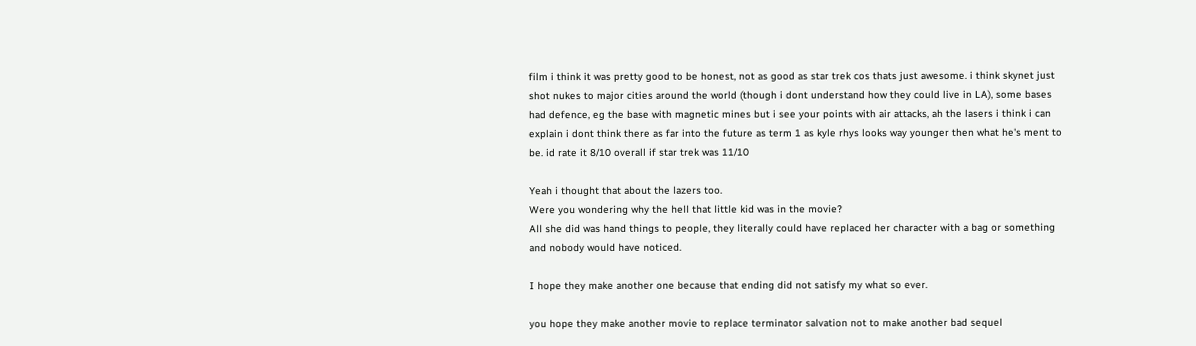film i think it was pretty good to be honest, not as good as star trek cos thats just awesome. i think skynet just shot nukes to major cities around the world (though i dont understand how they could live in LA), some bases had defence, eg the base with magnetic mines but i see your points with air attacks, ah the lasers i think i can explain i dont think there as far into the future as term 1 as kyle rhys looks way younger then what he's ment to be. id rate it 8/10 overall if star trek was 11/10

Yeah i thought that about the lazers too.
Were you wondering why the hell that little kid was in the movie?
All she did was hand things to people, they literally could have replaced her character with a bag or something and nobody would have noticed.

I hope they make another one because that ending did not satisfy my what so ever.

you hope they make another movie to replace terminator salvation not to make another bad sequel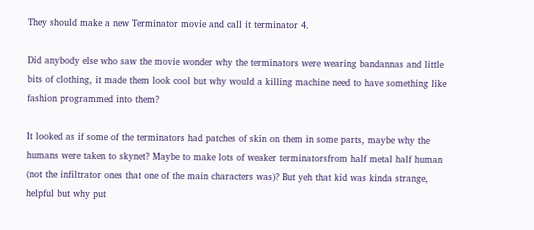They should make a new Terminator movie and call it terminator 4.

Did anybody else who saw the movie wonder why the terminators were wearing bandannas and little bits of clothing, it made them look cool but why would a killing machine need to have something like fashion programmed into them?

It looked as if some of the terminators had patches of skin on them in some parts, maybe why the humans were taken to skynet? Maybe to make lots of weaker terminatorsfrom half metal half human (not the infiltrator ones that one of the main characters was)? But yeh that kid was kinda strange, helpful but why put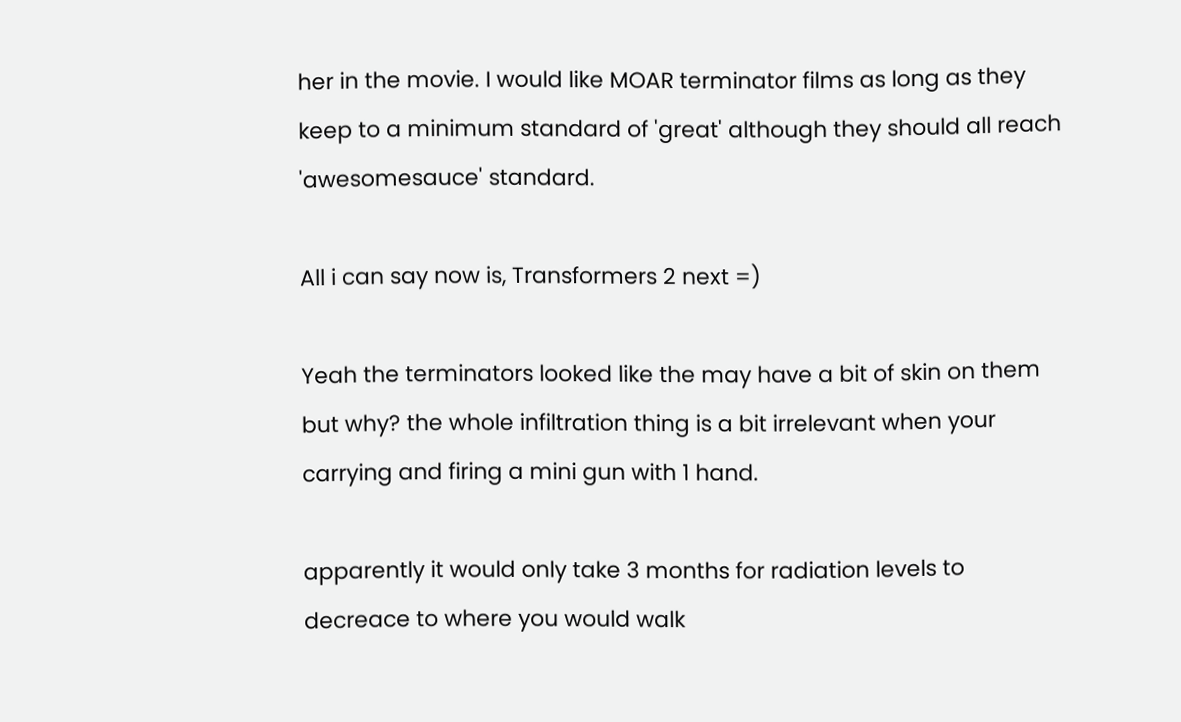her in the movie. I would like MOAR terminator films as long as they keep to a minimum standard of 'great' although they should all reach 'awesomesauce' standard.

All i can say now is, Transformers 2 next =)

Yeah the terminators looked like the may have a bit of skin on them but why? the whole infiltration thing is a bit irrelevant when your carrying and firing a mini gun with 1 hand.

apparently it would only take 3 months for radiation levels to decreace to where you would walk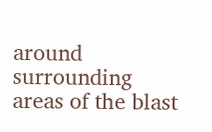around surrounding areas of the blast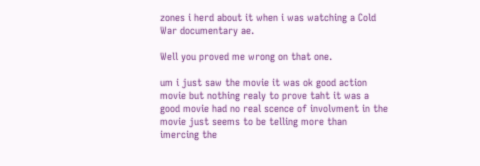zones i herd about it when i was watching a Cold War documentary ae.

Well you proved me wrong on that one.

um i just saw the movie it was ok good action movie but nothing realy to prove taht it was a good movie had no real scence of involvment in the movie just seems to be telling more than imercing the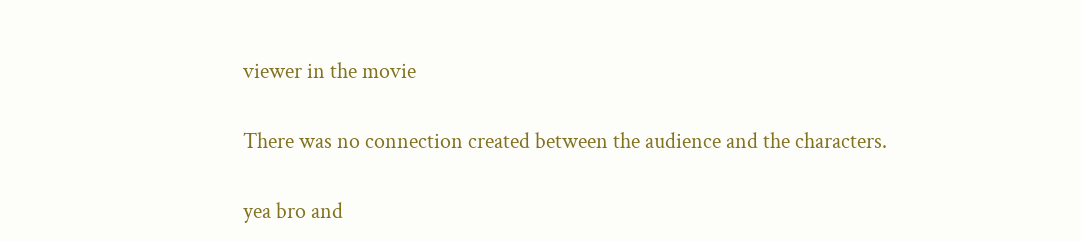viewer in the movie

There was no connection created between the audience and the characters.

yea bro and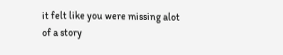it felt like you were missing alot of a story